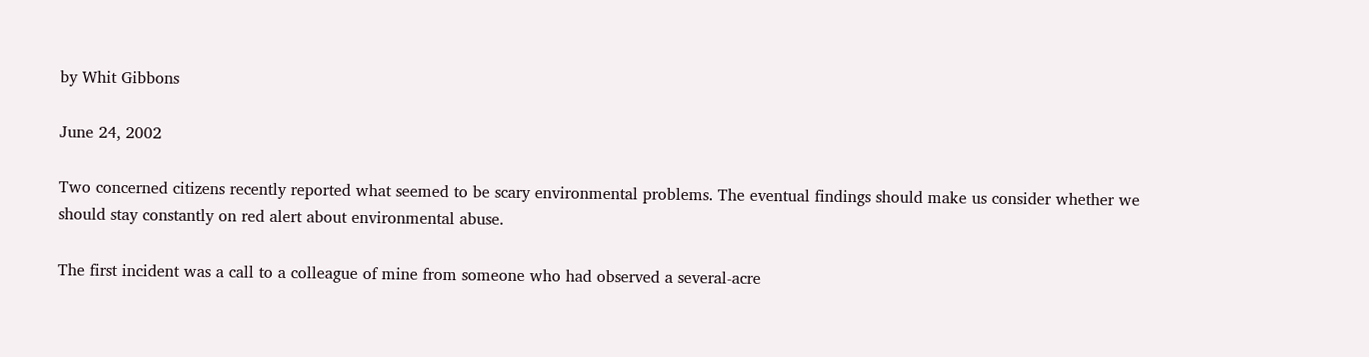by Whit Gibbons

June 24, 2002

Two concerned citizens recently reported what seemed to be scary environmental problems. The eventual findings should make us consider whether we should stay constantly on red alert about environmental abuse.

The first incident was a call to a colleague of mine from someone who had observed a several-acre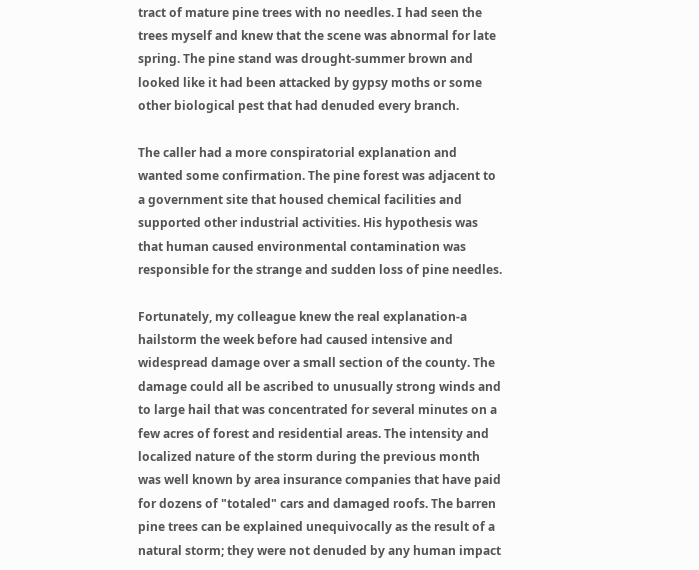tract of mature pine trees with no needles. I had seen the trees myself and knew that the scene was abnormal for late spring. The pine stand was drought-summer brown and looked like it had been attacked by gypsy moths or some other biological pest that had denuded every branch.

The caller had a more conspiratorial explanation and wanted some confirmation. The pine forest was adjacent to a government site that housed chemical facilities and supported other industrial activities. His hypothesis was that human caused environmental contamination was responsible for the strange and sudden loss of pine needles.

Fortunately, my colleague knew the real explanation-a hailstorm the week before had caused intensive and widespread damage over a small section of the county. The damage could all be ascribed to unusually strong winds and to large hail that was concentrated for several minutes on a few acres of forest and residential areas. The intensity and localized nature of the storm during the previous month was well known by area insurance companies that have paid for dozens of "totaled" cars and damaged roofs. The barren pine trees can be explained unequivocally as the result of a natural storm; they were not denuded by any human impact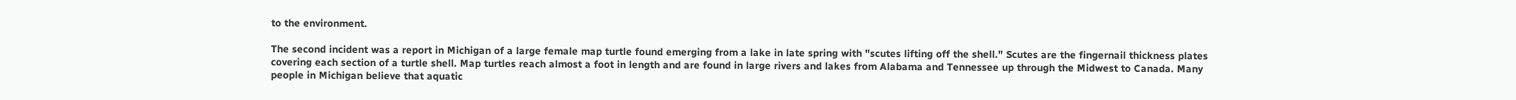to the environment.

The second incident was a report in Michigan of a large female map turtle found emerging from a lake in late spring with "scutes lifting off the shell." Scutes are the fingernail thickness plates covering each section of a turtle shell. Map turtles reach almost a foot in length and are found in large rivers and lakes from Alabama and Tennessee up through the Midwest to Canada. Many people in Michigan believe that aquatic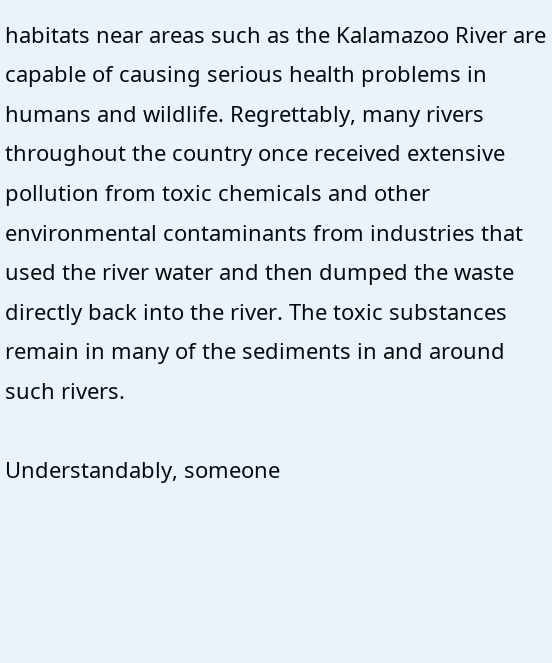habitats near areas such as the Kalamazoo River are capable of causing serious health problems in humans and wildlife. Regrettably, many rivers throughout the country once received extensive pollution from toxic chemicals and other environmental contaminants from industries that used the river water and then dumped the waste directly back into the river. The toxic substances remain in many of the sediments in and around such rivers.

Understandably, someone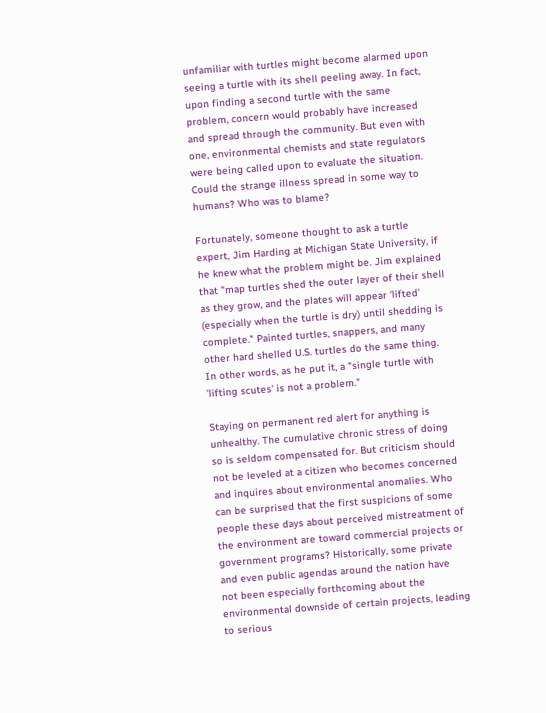unfamiliar with turtles might become alarmed upon seeing a turtle with its shell peeling away. In fact, upon finding a second turtle with the same problem, concern would probably have increased and spread through the community. But even with one, environmental chemists and state regulators were being called upon to evaluate the situation. Could the strange illness spread in some way to humans? Who was to blame?

Fortunately, someone thought to ask a turtle expert, Jim Harding at Michigan State University, if he knew what the problem might be. Jim explained that "map turtles shed the outer layer of their shell as they grow, and the plates will appear 'lifted' (especially when the turtle is dry) until shedding is complete." Painted turtles, snappers, and many other hard shelled U.S. turtles do the same thing. In other words, as he put it, a "single turtle with 'lifting scutes' is not a problem."

Staying on permanent red alert for anything is unhealthy. The cumulative chronic stress of doing so is seldom compensated for. But criticism should not be leveled at a citizen who becomes concerned and inquires about environmental anomalies. Who can be surprised that the first suspicions of some people these days about perceived mistreatment of the environment are toward commercial projects or government programs? Historically, some private and even public agendas around the nation have not been especially forthcoming about the environmental downside of certain projects, leading to serious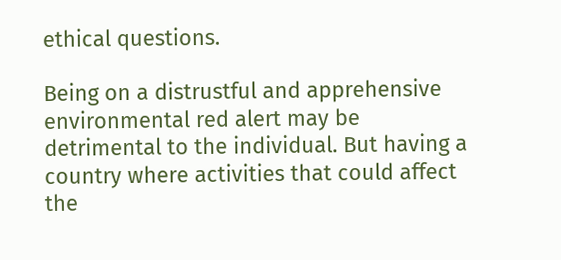ethical questions.

Being on a distrustful and apprehensive environmental red alert may be detrimental to the individual. But having a country where activities that could affect the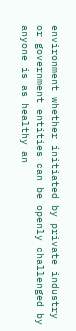environment whether initiated by private industry or government entities can be openly challenged by anyone is as healthy an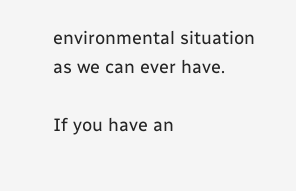environmental situation as we can ever have.

If you have an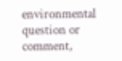environmental question or comment,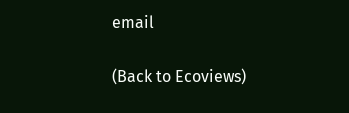email

(Back to Ecoviews)